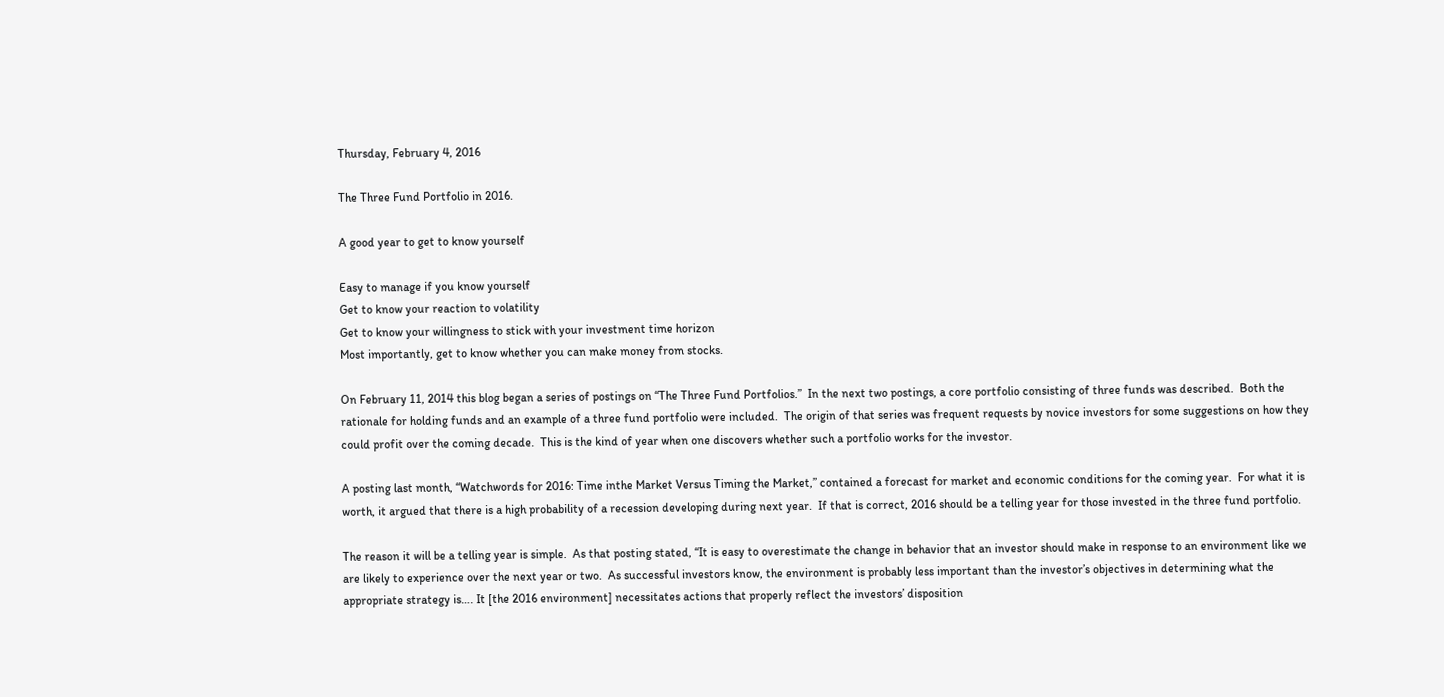Thursday, February 4, 2016

The Three Fund Portfolio in 2016.

A good year to get to know yourself

Easy to manage if you know yourself
Get to know your reaction to volatility
Get to know your willingness to stick with your investment time horizon
Most importantly, get to know whether you can make money from stocks.

On February 11, 2014 this blog began a series of postings on “The Three Fund Portfolios.”  In the next two postings, a core portfolio consisting of three funds was described.  Both the rationale for holding funds and an example of a three fund portfolio were included.  The origin of that series was frequent requests by novice investors for some suggestions on how they could profit over the coming decade.  This is the kind of year when one discovers whether such a portfolio works for the investor.

A posting last month, “Watchwords for 2016: Time inthe Market Versus Timing the Market,” contained a forecast for market and economic conditions for the coming year.  For what it is worth, it argued that there is a high probability of a recession developing during next year.  If that is correct, 2016 should be a telling year for those invested in the three fund portfolio.

The reason it will be a telling year is simple.  As that posting stated, “It is easy to overestimate the change in behavior that an investor should make in response to an environment like we are likely to experience over the next year or two.  As successful investors know, the environment is probably less important than the investor’s objectives in determining what the appropriate strategy is…. It [the 2016 environment] necessitates actions that properly reflect the investors’ disposition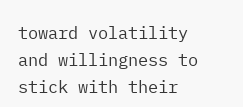toward volatility and willingness to stick with their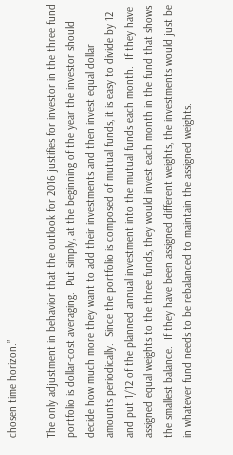chosen time horizon.”

The only adjustment in behavior that the outlook for 2016 justifies for investor in the three fund portfolio is dollar-cost averaging.  Put simply, at the beginning of the year the investor should decide how much more they want to add their investments and then invest equal dollar amounts periodically.  Since the portfolio is composed of mutual funds, it is easy to divide by 12 and put 1/12 of the planned annual investment into the mutual funds each month.  If they have assigned equal weights to the three funds, they would invest each month in the fund that shows the smallest balance.  If they have been assigned different weights, the investments would just be in whatever fund needs to be rebalanced to maintain the assigned weights.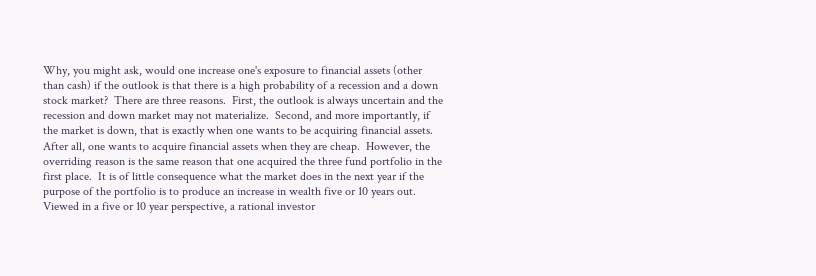Why, you might ask, would one increase one's exposure to financial assets (other than cash) if the outlook is that there is a high probability of a recession and a down stock market?  There are three reasons.  First, the outlook is always uncertain and the recession and down market may not materialize.  Second, and more importantly, if the market is down, that is exactly when one wants to be acquiring financial assets.  After all, one wants to acquire financial assets when they are cheap.  However, the overriding reason is the same reason that one acquired the three fund portfolio in the first place.  It is of little consequence what the market does in the next year if the purpose of the portfolio is to produce an increase in wealth five or 10 years out.  Viewed in a five or 10 year perspective, a rational investor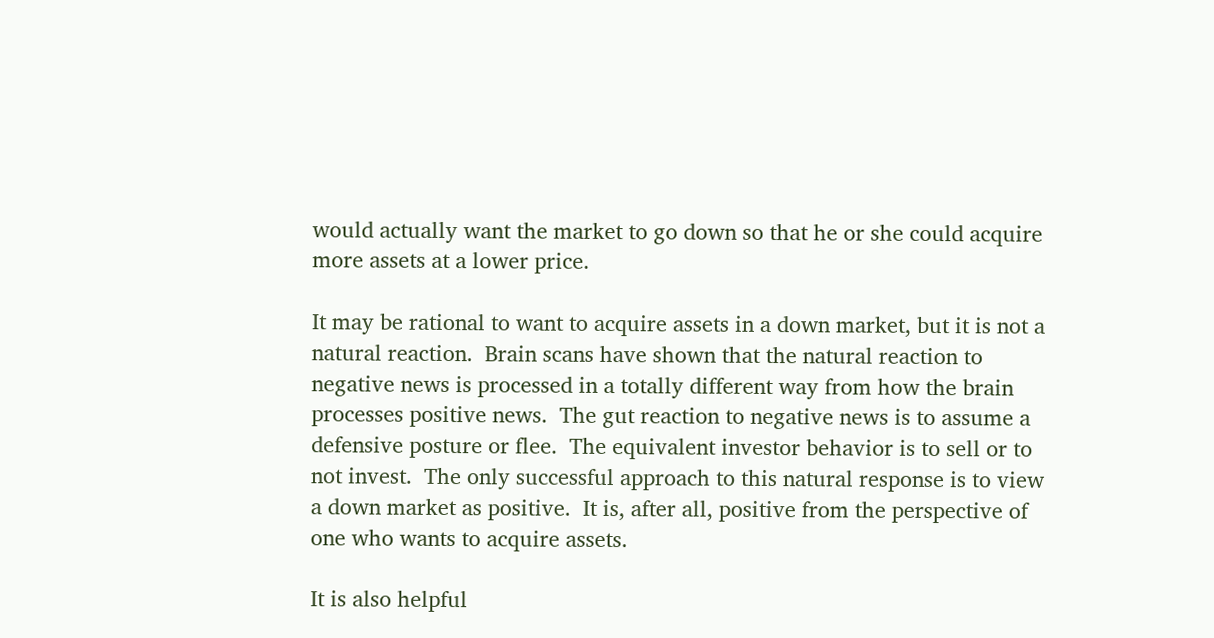would actually want the market to go down so that he or she could acquire more assets at a lower price.

It may be rational to want to acquire assets in a down market, but it is not a natural reaction.  Brain scans have shown that the natural reaction to negative news is processed in a totally different way from how the brain processes positive news.  The gut reaction to negative news is to assume a defensive posture or flee.  The equivalent investor behavior is to sell or to not invest.  The only successful approach to this natural response is to view a down market as positive.  It is, after all, positive from the perspective of one who wants to acquire assets.

It is also helpful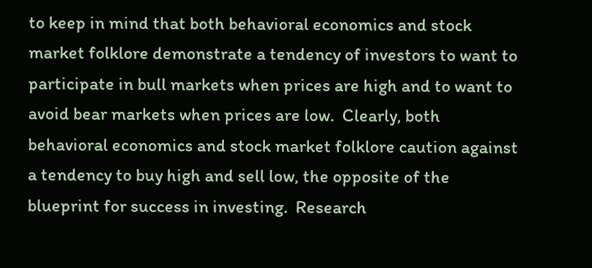to keep in mind that both behavioral economics and stock market folklore demonstrate a tendency of investors to want to participate in bull markets when prices are high and to want to avoid bear markets when prices are low.  Clearly, both behavioral economics and stock market folklore caution against a tendency to buy high and sell low, the opposite of the blueprint for success in investing.  Research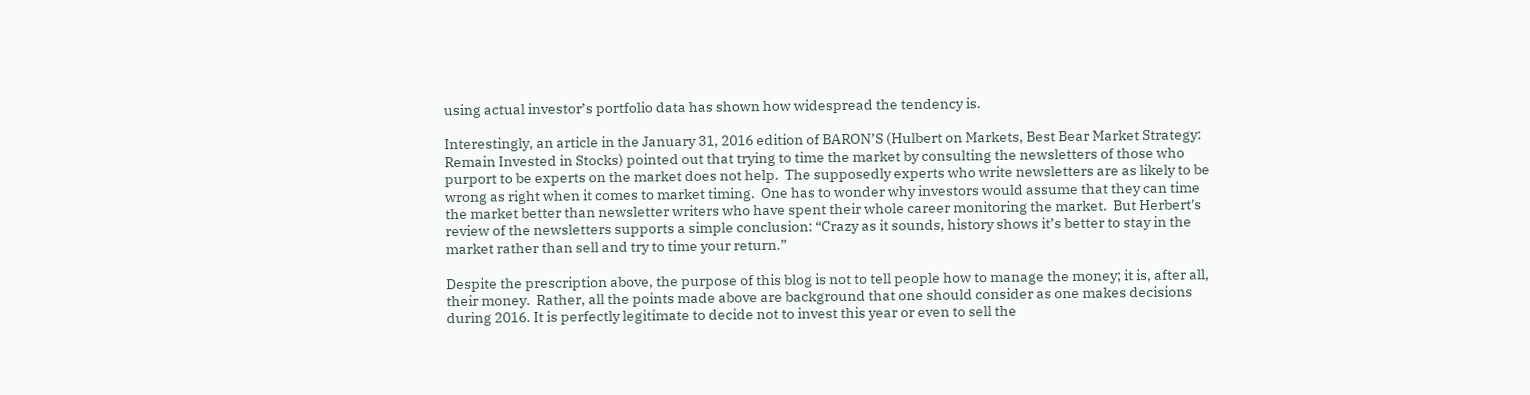using actual investor’s portfolio data has shown how widespread the tendency is.

Interestingly, an article in the January 31, 2016 edition of BARON’S (Hulbert on Markets, Best Bear Market Strategy: Remain Invested in Stocks) pointed out that trying to time the market by consulting the newsletters of those who purport to be experts on the market does not help.  The supposedly experts who write newsletters are as likely to be wrong as right when it comes to market timing.  One has to wonder why investors would assume that they can time the market better than newsletter writers who have spent their whole career monitoring the market.  But Herbert's review of the newsletters supports a simple conclusion: “Crazy as it sounds, history shows it’s better to stay in the market rather than sell and try to time your return.”

Despite the prescription above, the purpose of this blog is not to tell people how to manage the money; it is, after all, their money.  Rather, all the points made above are background that one should consider as one makes decisions during 2016. It is perfectly legitimate to decide not to invest this year or even to sell the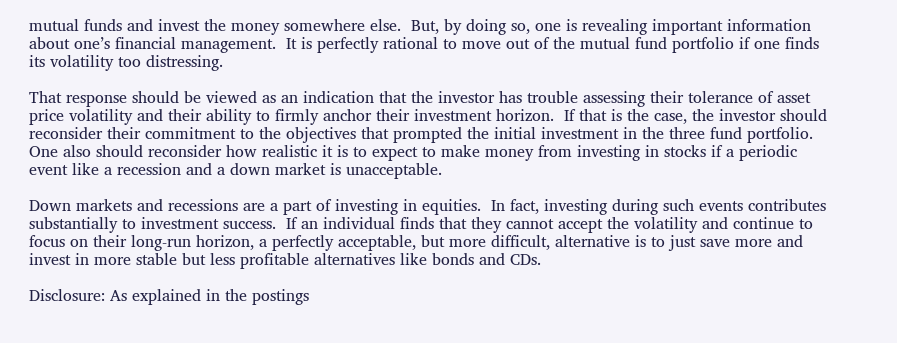mutual funds and invest the money somewhere else.  But, by doing so, one is revealing important information about one’s financial management.  It is perfectly rational to move out of the mutual fund portfolio if one finds its volatility too distressing.

That response should be viewed as an indication that the investor has trouble assessing their tolerance of asset price volatility and their ability to firmly anchor their investment horizon.  If that is the case, the investor should reconsider their commitment to the objectives that prompted the initial investment in the three fund portfolio.  One also should reconsider how realistic it is to expect to make money from investing in stocks if a periodic event like a recession and a down market is unacceptable.

Down markets and recessions are a part of investing in equities.  In fact, investing during such events contributes substantially to investment success.  If an individual finds that they cannot accept the volatility and continue to focus on their long-run horizon, a perfectly acceptable, but more difficult, alternative is to just save more and invest in more stable but less profitable alternatives like bonds and CDs.

Disclosure: As explained in the postings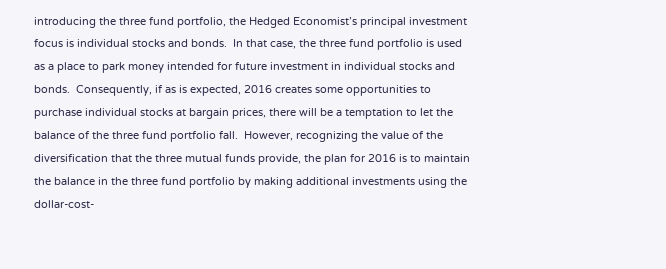introducing the three fund portfolio, the Hedged Economist’s principal investment focus is individual stocks and bonds.  In that case, the three fund portfolio is used as a place to park money intended for future investment in individual stocks and bonds.  Consequently, if as is expected, 2016 creates some opportunities to purchase individual stocks at bargain prices, there will be a temptation to let the balance of the three fund portfolio fall.  However, recognizing the value of the diversification that the three mutual funds provide, the plan for 2016 is to maintain the balance in the three fund portfolio by making additional investments using the dollar-cost-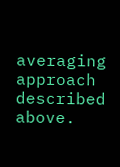averaging approach described above.